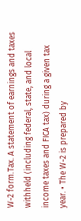W-2 form.Tax. A statement of earnings and taxes withheld (including federal, state, and local income taxes and FICA tax) during a given tax year. • The W-2 is prepared by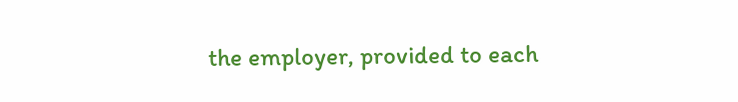the employer, provided to each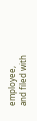employee, and filed with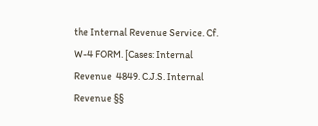the Internal Revenue Service. Cf. W-4 FORM. [Cases: Internal Revenue  4849. C.J.S. Internal Revenue §§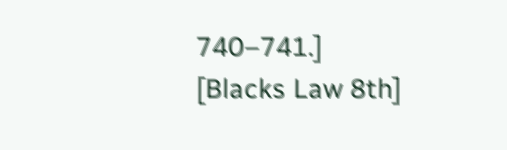740–741.]
[Blacks Law 8th]